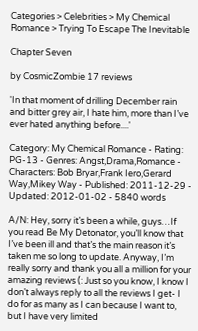Categories > Celebrities > My Chemical Romance > Trying To Escape The Inevitable

Chapter Seven

by CosmicZombie 17 reviews

'In that moment of drilling December rain and bitter grey air, I hate him, more than I’ve ever hated anything before....'

Category: My Chemical Romance - Rating: PG-13 - Genres: Angst,Drama,Romance - Characters: Bob Bryar,Frank Iero,Gerard Way,Mikey Way - Published: 2011-12-29 - Updated: 2012-01-02 - 5840 words

A/N: Hey, sorry it’s been a while, guys…If you read Be My Detonator, you’ll know that I’ve been ill and that’s the main reason it’s taken me so long to update. Anyway, I’m really sorry and thank you all a million for your amazing reviews (: Just so you know, I know I don’t always reply to all the reviews I get- I do for as many as I can because I want to, but I have very limited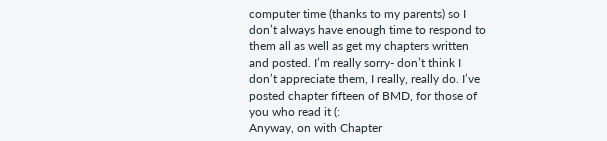computer time (thanks to my parents) so I don’t always have enough time to respond to them all as well as get my chapters written and posted. I’m really sorry- don’t think I don’t appreciate them, I really, really do. I’ve posted chapter fifteen of BMD, for those of you who read it (:
Anyway, on with Chapter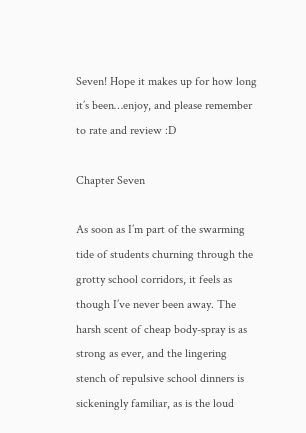Seven! Hope it makes up for how long it’s been…enjoy, and please remember to rate and review :D

Chapter Seven

As soon as I’m part of the swarming tide of students churning through the grotty school corridors, it feels as though I’ve never been away. The harsh scent of cheap body-spray is as strong as ever, and the lingering stench of repulsive school dinners is sickeningly familiar, as is the loud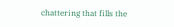chattering that fills the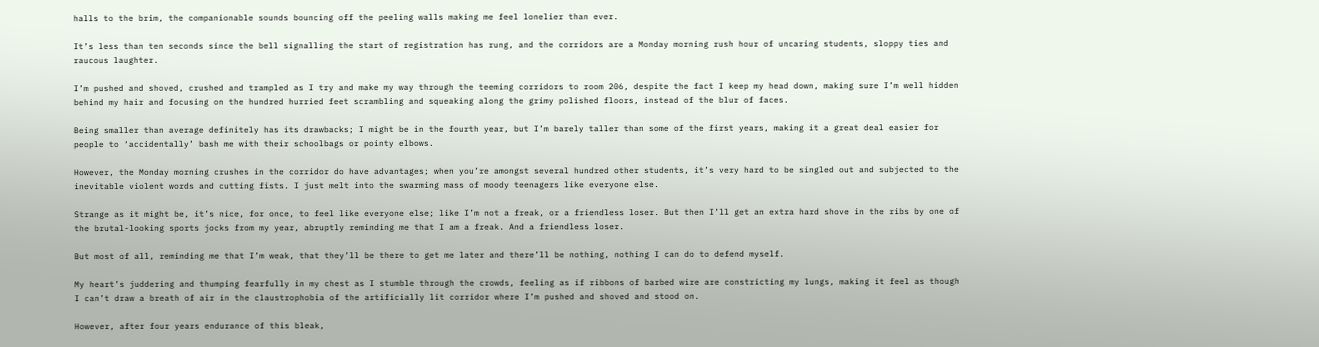halls to the brim, the companionable sounds bouncing off the peeling walls making me feel lonelier than ever.

It’s less than ten seconds since the bell signalling the start of registration has rung, and the corridors are a Monday morning rush hour of uncaring students, sloppy ties and raucous laughter.

I’m pushed and shoved, crushed and trampled as I try and make my way through the teeming corridors to room 206, despite the fact I keep my head down, making sure I’m well hidden behind my hair and focusing on the hundred hurried feet scrambling and squeaking along the grimy polished floors, instead of the blur of faces.

Being smaller than average definitely has its drawbacks; I might be in the fourth year, but I’m barely taller than some of the first years, making it a great deal easier for people to ‘accidentally’ bash me with their schoolbags or pointy elbows.

However, the Monday morning crushes in the corridor do have advantages; when you’re amongst several hundred other students, it’s very hard to be singled out and subjected to the inevitable violent words and cutting fists. I just melt into the swarming mass of moody teenagers like everyone else.

Strange as it might be, it’s nice, for once, to feel like everyone else; like I’m not a freak, or a friendless loser. But then I’ll get an extra hard shove in the ribs by one of the brutal-looking sports jocks from my year, abruptly reminding me that I am a freak. And a friendless loser.

But most of all, reminding me that I’m weak, that they’ll be there to get me later and there’ll be nothing, nothing I can do to defend myself.

My heart’s juddering and thumping fearfully in my chest as I stumble through the crowds, feeling as if ribbons of barbed wire are constricting my lungs, making it feel as though I can’t draw a breath of air in the claustrophobia of the artificially lit corridor where I’m pushed and shoved and stood on.

However, after four years endurance of this bleak,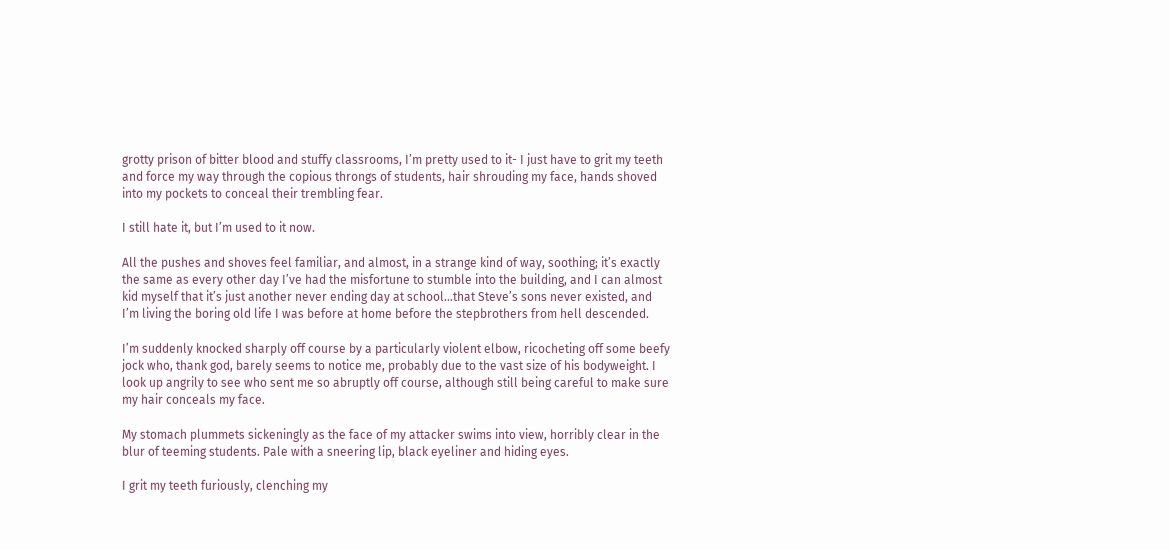grotty prison of bitter blood and stuffy classrooms, I’m pretty used to it- I just have to grit my teeth and force my way through the copious throngs of students, hair shrouding my face, hands shoved into my pockets to conceal their trembling fear.

I still hate it, but I’m used to it now.

All the pushes and shoves feel familiar, and almost, in a strange kind of way, soothing; it’s exactly the same as every other day I’ve had the misfortune to stumble into the building, and I can almost kid myself that it’s just another never ending day at school…that Steve’s sons never existed, and I’m living the boring old life I was before at home before the stepbrothers from hell descended.

I’m suddenly knocked sharply off course by a particularly violent elbow, ricocheting off some beefy jock who, thank god, barely seems to notice me, probably due to the vast size of his bodyweight. I look up angrily to see who sent me so abruptly off course, although still being careful to make sure my hair conceals my face.

My stomach plummets sickeningly as the face of my attacker swims into view, horribly clear in the blur of teeming students. Pale with a sneering lip, black eyeliner and hiding eyes.

I grit my teeth furiously, clenching my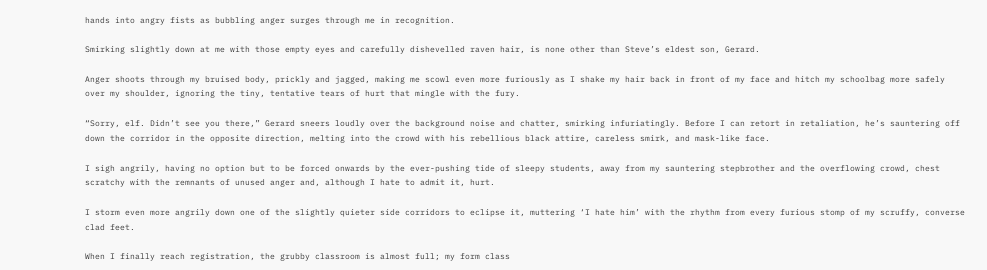hands into angry fists as bubbling anger surges through me in recognition.

Smirking slightly down at me with those empty eyes and carefully dishevelled raven hair, is none other than Steve’s eldest son, Gerard.

Anger shoots through my bruised body, prickly and jagged, making me scowl even more furiously as I shake my hair back in front of my face and hitch my schoolbag more safely over my shoulder, ignoring the tiny, tentative tears of hurt that mingle with the fury.

“Sorry, elf. Didn’t see you there,” Gerard sneers loudly over the background noise and chatter, smirking infuriatingly. Before I can retort in retaliation, he’s sauntering off down the corridor in the opposite direction, melting into the crowd with his rebellious black attire, careless smirk, and mask-like face.

I sigh angrily, having no option but to be forced onwards by the ever-pushing tide of sleepy students, away from my sauntering stepbrother and the overflowing crowd, chest scratchy with the remnants of unused anger and, although I hate to admit it, hurt.

I storm even more angrily down one of the slightly quieter side corridors to eclipse it, muttering ‘I hate him’ with the rhythm from every furious stomp of my scruffy, converse clad feet.

When I finally reach registration, the grubby classroom is almost full; my form class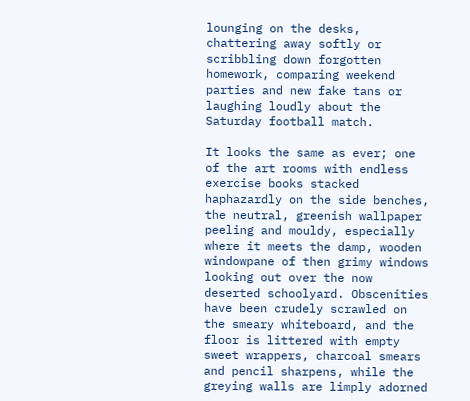lounging on the desks, chattering away softly or scribbling down forgotten homework, comparing weekend parties and new fake tans or laughing loudly about the Saturday football match.

It looks the same as ever; one of the art rooms with endless exercise books stacked haphazardly on the side benches, the neutral, greenish wallpaper peeling and mouldy, especially where it meets the damp, wooden windowpane of then grimy windows looking out over the now deserted schoolyard. Obscenities have been crudely scrawled on the smeary whiteboard, and the floor is littered with empty sweet wrappers, charcoal smears and pencil sharpens, while the greying walls are limply adorned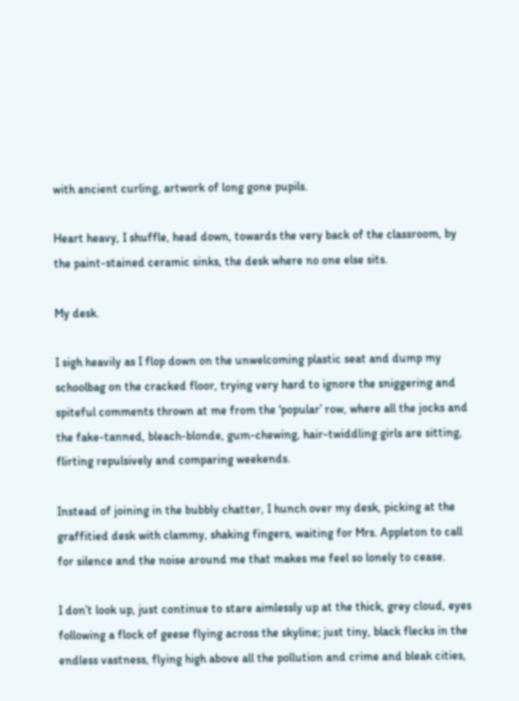with ancient curling, artwork of long gone pupils.

Heart heavy, I shuffle, head down, towards the very back of the classroom, by the paint-stained ceramic sinks, the desk where no one else sits.

My desk.

I sigh heavily as I flop down on the unwelcoming plastic seat and dump my schoolbag on the cracked floor, trying very hard to ignore the sniggering and spiteful comments thrown at me from the ‘popular’ row, where all the jocks and the fake-tanned, bleach-blonde, gum-chewing, hair-twiddling girls are sitting, flirting repulsively and comparing weekends.

Instead of joining in the bubbly chatter, I hunch over my desk, picking at the graffitied desk with clammy, shaking fingers, waiting for Mrs. Appleton to call for silence and the noise around me that makes me feel so lonely to cease.

I don’t look up, just continue to stare aimlessly up at the thick, grey cloud, eyes following a flock of geese flying across the skyline; just tiny, black flecks in the endless vastness, flying high above all the pollution and crime and bleak cities,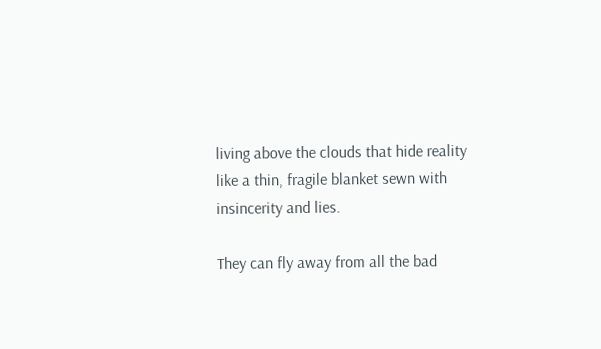living above the clouds that hide reality like a thin, fragile blanket sewn with insincerity and lies.

They can fly away from all the bad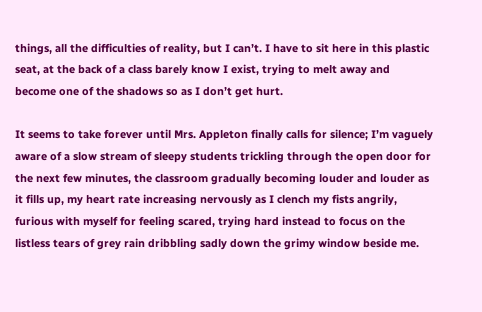things, all the difficulties of reality, but I can’t. I have to sit here in this plastic seat, at the back of a class barely know I exist, trying to melt away and become one of the shadows so as I don’t get hurt.

It seems to take forever until Mrs. Appleton finally calls for silence; I’m vaguely aware of a slow stream of sleepy students trickling through the open door for the next few minutes, the classroom gradually becoming louder and louder as it fills up, my heart rate increasing nervously as I clench my fists angrily, furious with myself for feeling scared, trying hard instead to focus on the listless tears of grey rain dribbling sadly down the grimy window beside me.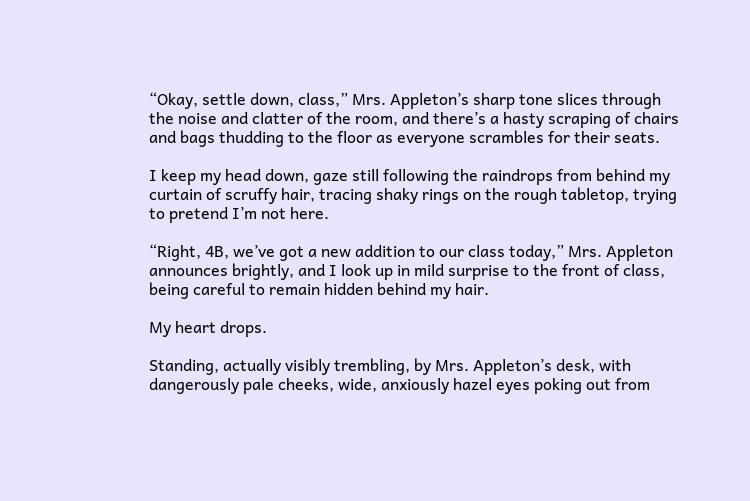“Okay, settle down, class,” Mrs. Appleton’s sharp tone slices through the noise and clatter of the room, and there’s a hasty scraping of chairs and bags thudding to the floor as everyone scrambles for their seats.

I keep my head down, gaze still following the raindrops from behind my curtain of scruffy hair, tracing shaky rings on the rough tabletop, trying to pretend I’m not here.

“Right, 4B, we’ve got a new addition to our class today,” Mrs. Appleton announces brightly, and I look up in mild surprise to the front of class, being careful to remain hidden behind my hair.

My heart drops.

Standing, actually visibly trembling, by Mrs. Appleton’s desk, with dangerously pale cheeks, wide, anxiously hazel eyes poking out from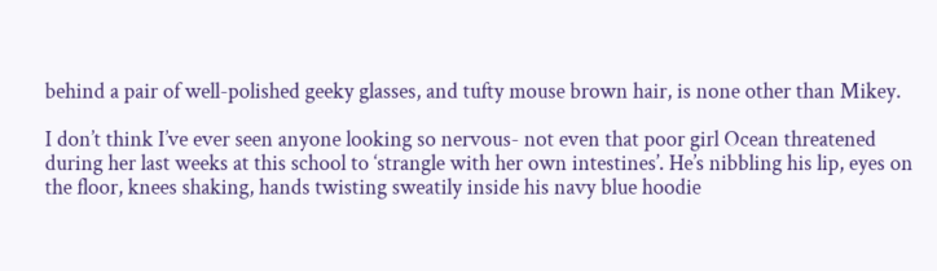behind a pair of well-polished geeky glasses, and tufty mouse brown hair, is none other than Mikey.

I don’t think I’ve ever seen anyone looking so nervous- not even that poor girl Ocean threatened during her last weeks at this school to ‘strangle with her own intestines’. He’s nibbling his lip, eyes on the floor, knees shaking, hands twisting sweatily inside his navy blue hoodie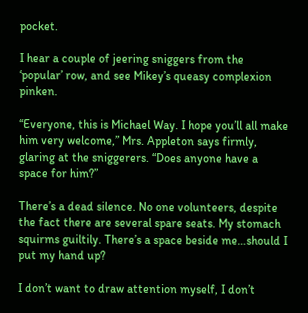pocket.

I hear a couple of jeering sniggers from the ‘popular’ row, and see Mikey’s queasy complexion pinken.

“Everyone, this is Michael Way. I hope you’ll all make him very welcome,” Mrs. Appleton says firmly, glaring at the sniggerers. “Does anyone have a space for him?”

There’s a dead silence. No one volunteers, despite the fact there are several spare seats. My stomach squirms guiltily. There’s a space beside me…should I put my hand up?

I don’t want to draw attention myself, I don’t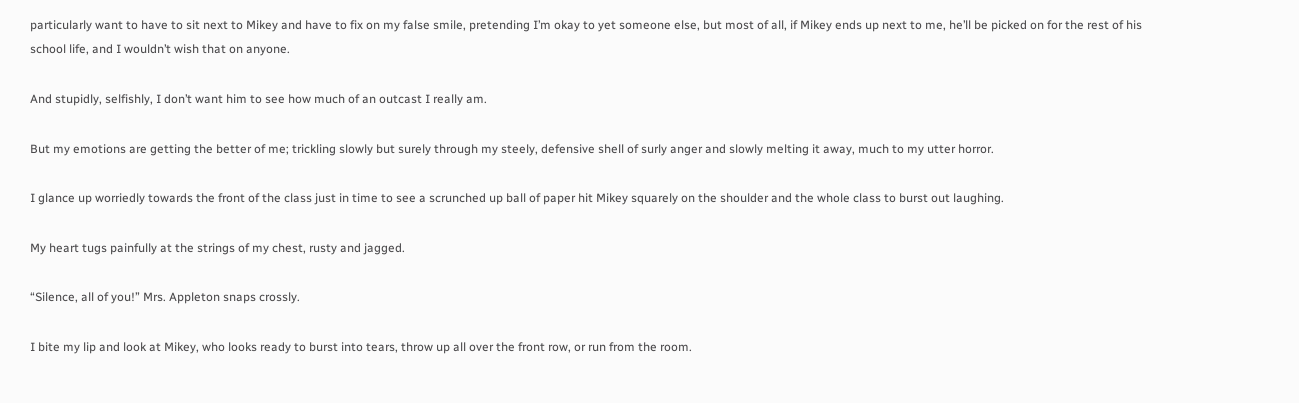particularly want to have to sit next to Mikey and have to fix on my false smile, pretending I’m okay to yet someone else, but most of all, if Mikey ends up next to me, he’ll be picked on for the rest of his school life, and I wouldn’t wish that on anyone.

And stupidly, selfishly, I don’t want him to see how much of an outcast I really am.

But my emotions are getting the better of me; trickling slowly but surely through my steely, defensive shell of surly anger and slowly melting it away, much to my utter horror.

I glance up worriedly towards the front of the class just in time to see a scrunched up ball of paper hit Mikey squarely on the shoulder and the whole class to burst out laughing.

My heart tugs painfully at the strings of my chest, rusty and jagged.

“Silence, all of you!” Mrs. Appleton snaps crossly.

I bite my lip and look at Mikey, who looks ready to burst into tears, throw up all over the front row, or run from the room.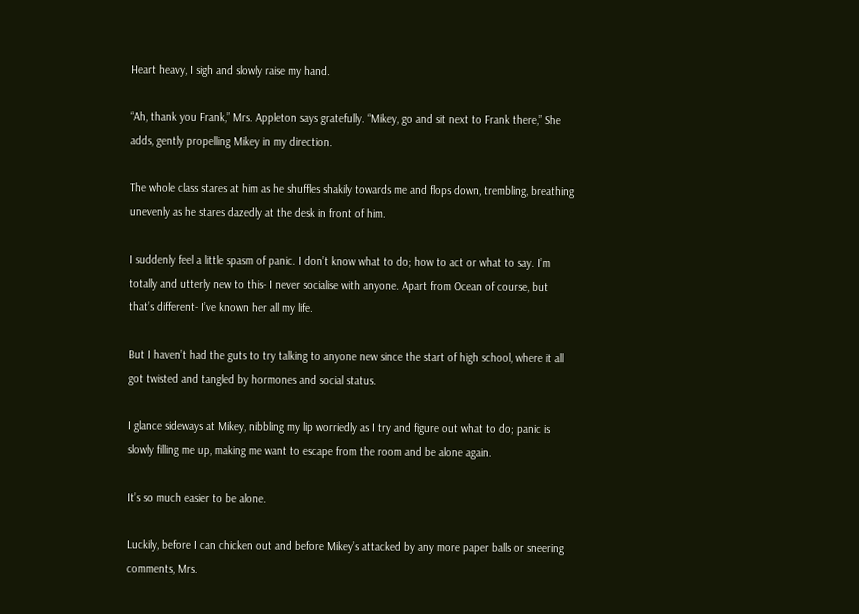Heart heavy, I sigh and slowly raise my hand.

“Ah, thank you Frank,” Mrs. Appleton says gratefully. “Mikey, go and sit next to Frank there,” She adds, gently propelling Mikey in my direction.

The whole class stares at him as he shuffles shakily towards me and flops down, trembling, breathing unevenly as he stares dazedly at the desk in front of him.

I suddenly feel a little spasm of panic. I don’t know what to do; how to act or what to say. I’m totally and utterly new to this- I never socialise with anyone. Apart from Ocean of course, but that’s different- I’ve known her all my life.

But I haven’t had the guts to try talking to anyone new since the start of high school, where it all got twisted and tangled by hormones and social status.

I glance sideways at Mikey, nibbling my lip worriedly as I try and figure out what to do; panic is slowly filling me up, making me want to escape from the room and be alone again.

It’s so much easier to be alone.

Luckily, before I can chicken out and before Mikey’s attacked by any more paper balls or sneering comments, Mrs.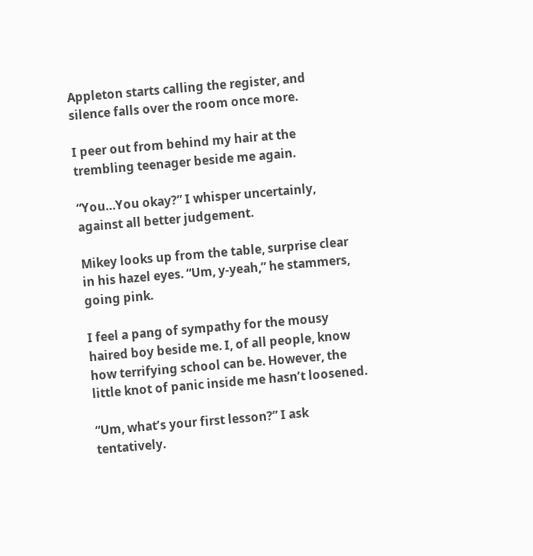Appleton starts calling the register, and silence falls over the room once more.

I peer out from behind my hair at the trembling teenager beside me again.

“You…You okay?” I whisper uncertainly, against all better judgement.

Mikey looks up from the table, surprise clear in his hazel eyes. “Um, y-yeah,” he stammers, going pink.

I feel a pang of sympathy for the mousy haired boy beside me. I, of all people, know how terrifying school can be. However, the little knot of panic inside me hasn’t loosened.

“Um, what’s your first lesson?” I ask tentatively.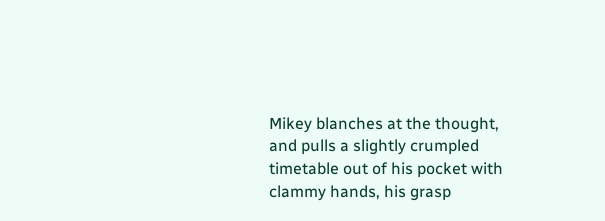Mikey blanches at the thought, and pulls a slightly crumpled timetable out of his pocket with clammy hands, his grasp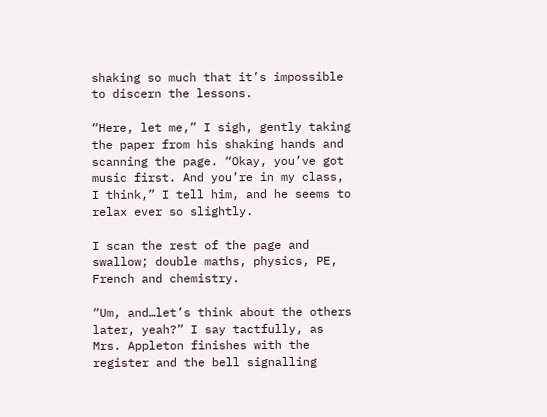shaking so much that it’s impossible to discern the lessons.

“Here, let me,” I sigh, gently taking the paper from his shaking hands and scanning the page. “Okay, you’ve got music first. And you’re in my class, I think,” I tell him, and he seems to relax ever so slightly.

I scan the rest of the page and swallow; double maths, physics, PE, French and chemistry.

“Um, and…let’s think about the others later, yeah?” I say tactfully, as Mrs. Appleton finishes with the register and the bell signalling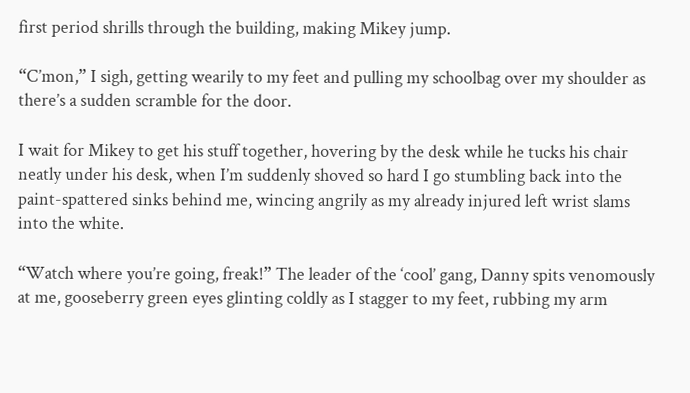first period shrills through the building, making Mikey jump.

“C’mon,” I sigh, getting wearily to my feet and pulling my schoolbag over my shoulder as there’s a sudden scramble for the door.

I wait for Mikey to get his stuff together, hovering by the desk while he tucks his chair neatly under his desk, when I’m suddenly shoved so hard I go stumbling back into the paint-spattered sinks behind me, wincing angrily as my already injured left wrist slams into the white.

“Watch where you’re going, freak!” The leader of the ‘cool’ gang, Danny spits venomously at me, gooseberry green eyes glinting coldly as I stagger to my feet, rubbing my arm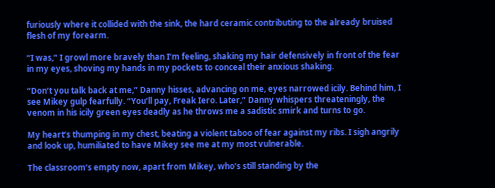furiously where it collided with the sink, the hard ceramic contributing to the already bruised flesh of my forearm.

“I was,” I growl more bravely than I’m feeling, shaking my hair defensively in front of the fear in my eyes, shoving my hands in my pockets to conceal their anxious shaking.

“Don’t you talk back at me,” Danny hisses, advancing on me, eyes narrowed icily. Behind him, I see Mikey gulp fearfully. “You’ll pay, Freak Iero. Later,” Danny whispers threateningly, the venom in his icily green eyes deadly as he throws me a sadistic smirk and turns to go.

My heart’s thumping in my chest, beating a violent taboo of fear against my ribs. I sigh angrily and look up, humiliated to have Mikey see me at my most vulnerable.

The classroom’s empty now, apart from Mikey, who’s still standing by the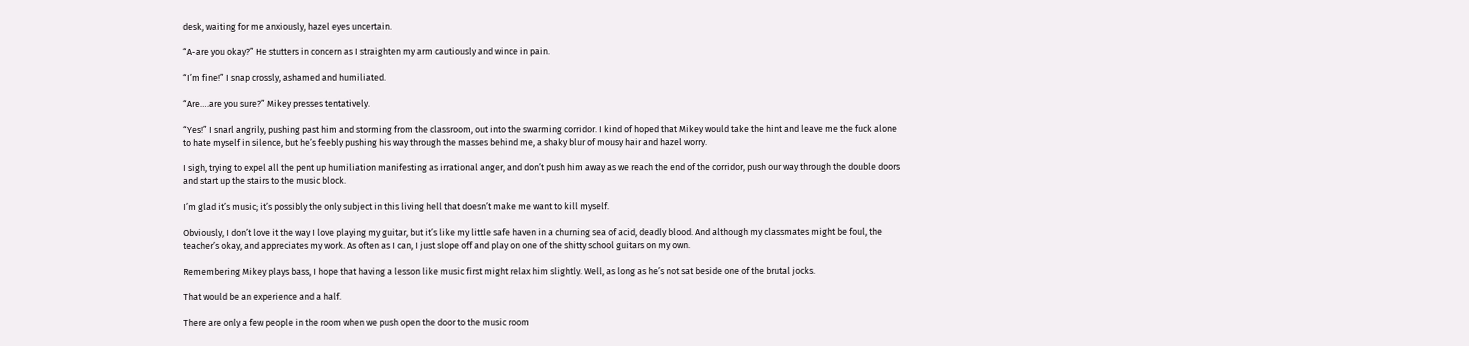desk, waiting for me anxiously, hazel eyes uncertain.

“A-are you okay?” He stutters in concern as I straighten my arm cautiously and wince in pain.

“I’m fine!” I snap crossly, ashamed and humiliated.

“Are….are you sure?” Mikey presses tentatively.

“Yes!” I snarl angrily, pushing past him and storming from the classroom, out into the swarming corridor. I kind of hoped that Mikey would take the hint and leave me the fuck alone to hate myself in silence, but he’s feebly pushing his way through the masses behind me, a shaky blur of mousy hair and hazel worry.

I sigh, trying to expel all the pent up humiliation manifesting as irrational anger, and don’t push him away as we reach the end of the corridor, push our way through the double doors and start up the stairs to the music block.

I’m glad it’s music; it’s possibly the only subject in this living hell that doesn’t make me want to kill myself.

Obviously, I don’t love it the way I love playing my guitar, but it’s like my little safe haven in a churning sea of acid, deadly blood. And although my classmates might be foul, the teacher’s okay, and appreciates my work. As often as I can, I just slope off and play on one of the shitty school guitars on my own.

Remembering Mikey plays bass, I hope that having a lesson like music first might relax him slightly. Well, as long as he’s not sat beside one of the brutal jocks.

That would be an experience and a half.

There are only a few people in the room when we push open the door to the music room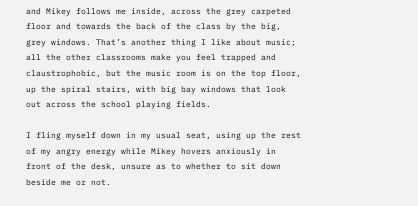and Mikey follows me inside, across the grey carpeted floor and towards the back of the class by the big, grey windows. That’s another thing I like about music; all the other classrooms make you feel trapped and claustrophobic, but the music room is on the top floor, up the spiral stairs, with big bay windows that look out across the school playing fields.

I fling myself down in my usual seat, using up the rest of my angry energy while Mikey hovers anxiously in front of the desk, unsure as to whether to sit down beside me or not.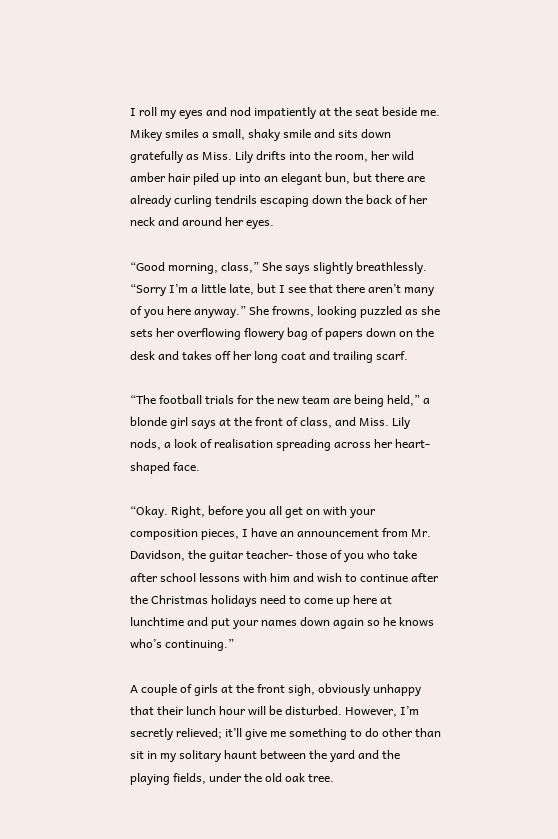I roll my eyes and nod impatiently at the seat beside me. Mikey smiles a small, shaky smile and sits down gratefully as Miss. Lily drifts into the room, her wild amber hair piled up into an elegant bun, but there are already curling tendrils escaping down the back of her neck and around her eyes.

“Good morning, class,” She says slightly breathlessly. “Sorry I’m a little late, but I see that there aren’t many of you here anyway.” She frowns, looking puzzled as she sets her overflowing flowery bag of papers down on the desk and takes off her long coat and trailing scarf.

“The football trials for the new team are being held,” a blonde girl says at the front of class, and Miss. Lily nods, a look of realisation spreading across her heart-shaped face.

“Okay. Right, before you all get on with your composition pieces, I have an announcement from Mr. Davidson, the guitar teacher- those of you who take after school lessons with him and wish to continue after the Christmas holidays need to come up here at lunchtime and put your names down again so he knows who’s continuing.”

A couple of girls at the front sigh, obviously unhappy that their lunch hour will be disturbed. However, I’m secretly relieved; it’ll give me something to do other than sit in my solitary haunt between the yard and the playing fields, under the old oak tree.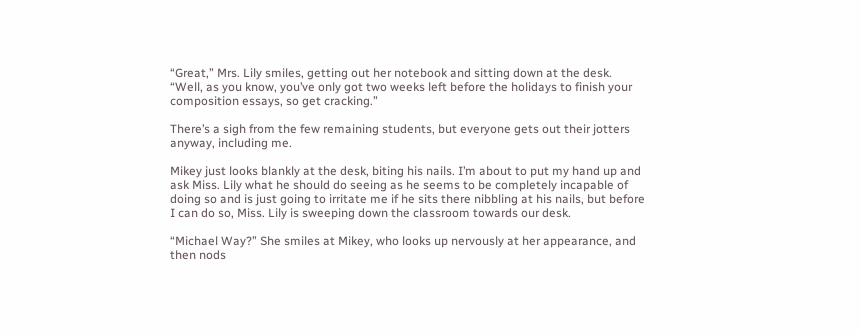“Great,” Mrs. Lily smiles, getting out her notebook and sitting down at the desk. “Well, as you know, you’ve only got two weeks left before the holidays to finish your composition essays, so get cracking.”

There’s a sigh from the few remaining students, but everyone gets out their jotters anyway, including me.

Mikey just looks blankly at the desk, biting his nails. I’m about to put my hand up and ask Miss. Lily what he should do seeing as he seems to be completely incapable of doing so and is just going to irritate me if he sits there nibbling at his nails, but before I can do so, Miss. Lily is sweeping down the classroom towards our desk.

“Michael Way?” She smiles at Mikey, who looks up nervously at her appearance, and then nods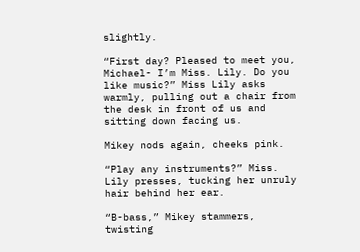slightly.

“First day? Pleased to meet you, Michael- I’m Miss. Lily. Do you like music?” Miss Lily asks warmly, pulling out a chair from the desk in front of us and sitting down facing us.

Mikey nods again, cheeks pink.

“Play any instruments?” Miss. Lily presses, tucking her unruly hair behind her ear.

“B-bass,” Mikey stammers, twisting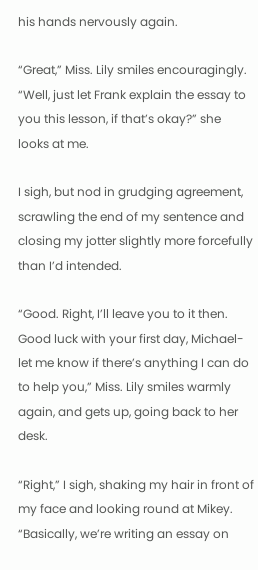his hands nervously again.

“Great,” Miss. Lily smiles encouragingly. “Well, just let Frank explain the essay to you this lesson, if that’s okay?” she looks at me.

I sigh, but nod in grudging agreement, scrawling the end of my sentence and closing my jotter slightly more forcefully than I’d intended.

“Good. Right, I’ll leave you to it then. Good luck with your first day, Michael- let me know if there’s anything I can do to help you,” Miss. Lily smiles warmly again, and gets up, going back to her desk.

“Right,” I sigh, shaking my hair in front of my face and looking round at Mikey. “Basically, we’re writing an essay on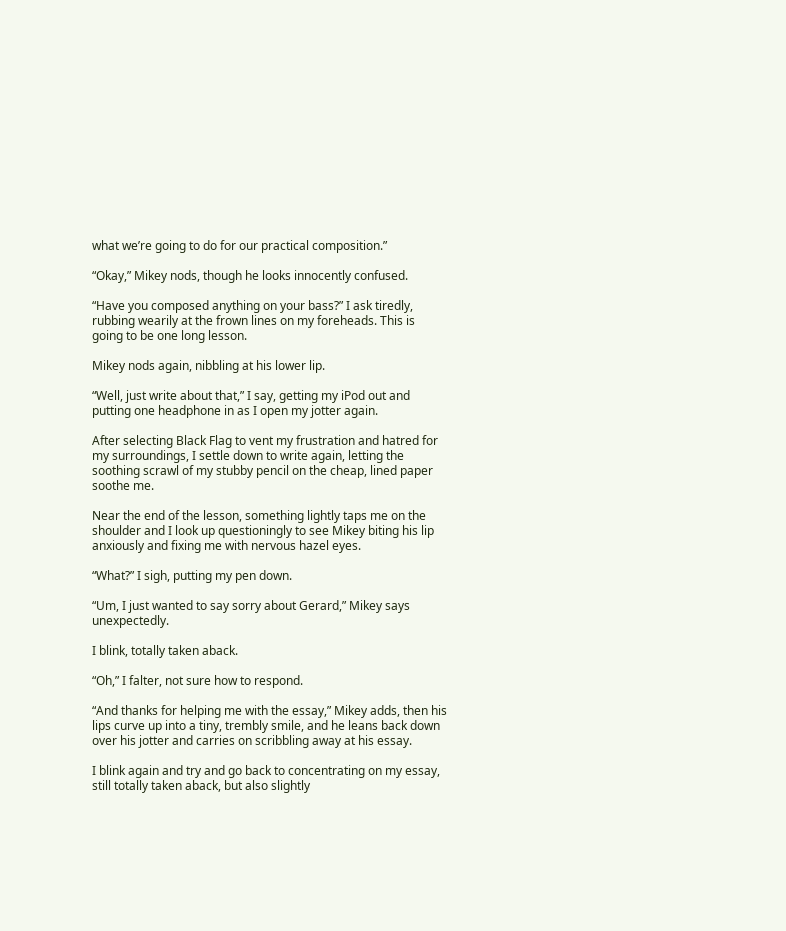what we’re going to do for our practical composition.”

“Okay,” Mikey nods, though he looks innocently confused.

“Have you composed anything on your bass?” I ask tiredly, rubbing wearily at the frown lines on my foreheads. This is going to be one long lesson.

Mikey nods again, nibbling at his lower lip.

“Well, just write about that,” I say, getting my iPod out and putting one headphone in as I open my jotter again.

After selecting Black Flag to vent my frustration and hatred for my surroundings, I settle down to write again, letting the soothing scrawl of my stubby pencil on the cheap, lined paper soothe me.

Near the end of the lesson, something lightly taps me on the shoulder and I look up questioningly to see Mikey biting his lip anxiously and fixing me with nervous hazel eyes.

“What?” I sigh, putting my pen down.

“Um, I just wanted to say sorry about Gerard,” Mikey says unexpectedly.

I blink, totally taken aback.

“Oh,” I falter, not sure how to respond.

“And thanks for helping me with the essay,” Mikey adds, then his lips curve up into a tiny, trembly smile, and he leans back down over his jotter and carries on scribbling away at his essay.

I blink again and try and go back to concentrating on my essay, still totally taken aback, but also slightly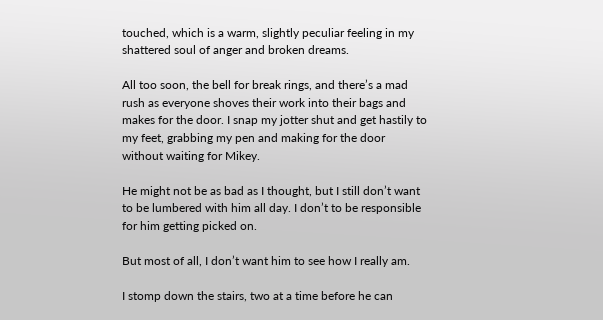touched, which is a warm, slightly peculiar feeling in my shattered soul of anger and broken dreams.

All too soon, the bell for break rings, and there’s a mad rush as everyone shoves their work into their bags and makes for the door. I snap my jotter shut and get hastily to my feet, grabbing my pen and making for the door without waiting for Mikey.

He might not be as bad as I thought, but I still don’t want to be lumbered with him all day. I don’t to be responsible for him getting picked on.

But most of all, I don’t want him to see how I really am.

I stomp down the stairs, two at a time before he can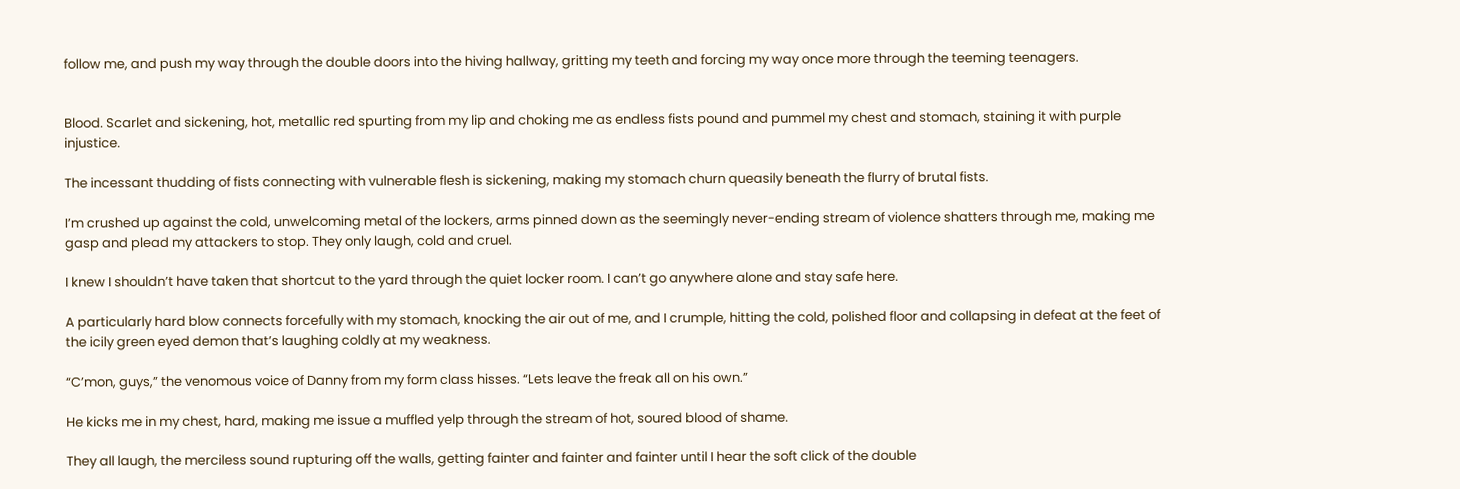follow me, and push my way through the double doors into the hiving hallway, gritting my teeth and forcing my way once more through the teeming teenagers.


Blood. Scarlet and sickening, hot, metallic red spurting from my lip and choking me as endless fists pound and pummel my chest and stomach, staining it with purple injustice.

The incessant thudding of fists connecting with vulnerable flesh is sickening, making my stomach churn queasily beneath the flurry of brutal fists.

I’m crushed up against the cold, unwelcoming metal of the lockers, arms pinned down as the seemingly never-ending stream of violence shatters through me, making me gasp and plead my attackers to stop. They only laugh, cold and cruel.

I knew I shouldn’t have taken that shortcut to the yard through the quiet locker room. I can’t go anywhere alone and stay safe here.

A particularly hard blow connects forcefully with my stomach, knocking the air out of me, and I crumple, hitting the cold, polished floor and collapsing in defeat at the feet of the icily green eyed demon that’s laughing coldly at my weakness.

“C’mon, guys,” the venomous voice of Danny from my form class hisses. “Lets leave the freak all on his own.”

He kicks me in my chest, hard, making me issue a muffled yelp through the stream of hot, soured blood of shame.

They all laugh, the merciless sound rupturing off the walls, getting fainter and fainter and fainter until I hear the soft click of the double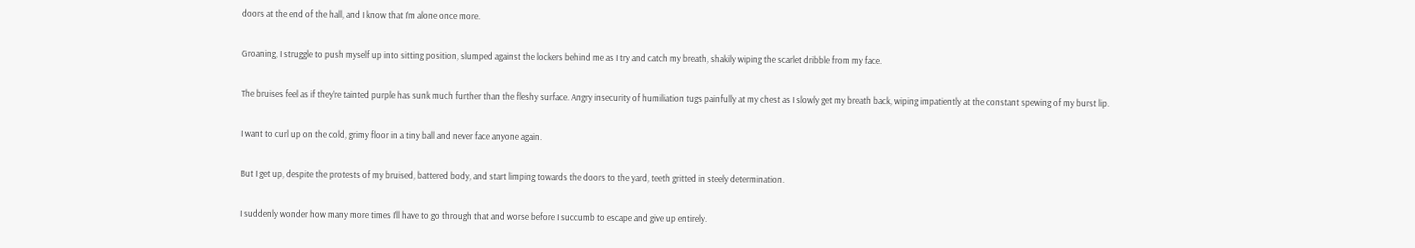doors at the end of the hall, and I know that I’m alone once more.

Groaning, I struggle to push myself up into sitting position, slumped against the lockers behind me as I try and catch my breath, shakily wiping the scarlet dribble from my face.

The bruises feel as if they’re tainted purple has sunk much further than the fleshy surface. Angry insecurity of humiliation tugs painfully at my chest as I slowly get my breath back, wiping impatiently at the constant spewing of my burst lip.

I want to curl up on the cold, grimy floor in a tiny ball and never face anyone again.

But I get up, despite the protests of my bruised, battered body, and start limping towards the doors to the yard, teeth gritted in steely determination.

I suddenly wonder how many more times I’ll have to go through that and worse before I succumb to escape and give up entirely.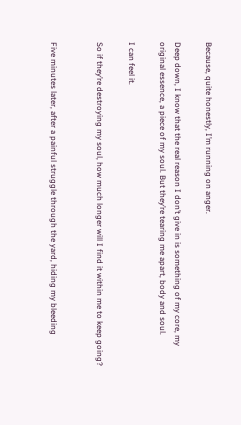Because, quite honestly, I’m running on anger.

Deep down, I know that the real reason I don’t give in is something of my core, my original essence, a piece of my soul. But they’re tearing me apart, body and soul.

I can feel it.

So if they’re destroying my soul, how much longer will I find it within me to keep going?


Five minutes later, after a painful struggle through the yard, hiding my bleeding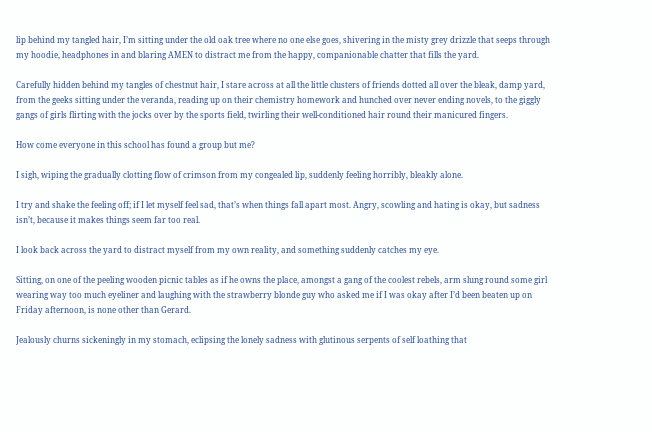lip behind my tangled hair, I’m sitting under the old oak tree where no one else goes, shivering in the misty grey drizzle that seeps through my hoodie, headphones in and blaring AMEN to distract me from the happy, companionable chatter that fills the yard.

Carefully hidden behind my tangles of chestnut hair, I stare across at all the little clusters of friends dotted all over the bleak, damp yard, from the geeks sitting under the veranda, reading up on their chemistry homework and hunched over never ending novels, to the giggly gangs of girls flirting with the jocks over by the sports field, twirling their well-conditioned hair round their manicured fingers.

How come everyone in this school has found a group but me?

I sigh, wiping the gradually clotting flow of crimson from my congealed lip, suddenly feeling horribly, bleakly alone.

I try and shake the feeling off; if I let myself feel sad, that’s when things fall apart most. Angry, scowling and hating is okay, but sadness isn’t, because it makes things seem far too real.

I look back across the yard to distract myself from my own reality, and something suddenly catches my eye.

Sitting, on one of the peeling wooden picnic tables as if he owns the place, amongst a gang of the coolest rebels, arm slung round some girl wearing way too much eyeliner and laughing with the strawberry blonde guy who asked me if I was okay after I’d been beaten up on Friday afternoon, is none other than Gerard.

Jealously churns sickeningly in my stomach, eclipsing the lonely sadness with glutinous serpents of self loathing that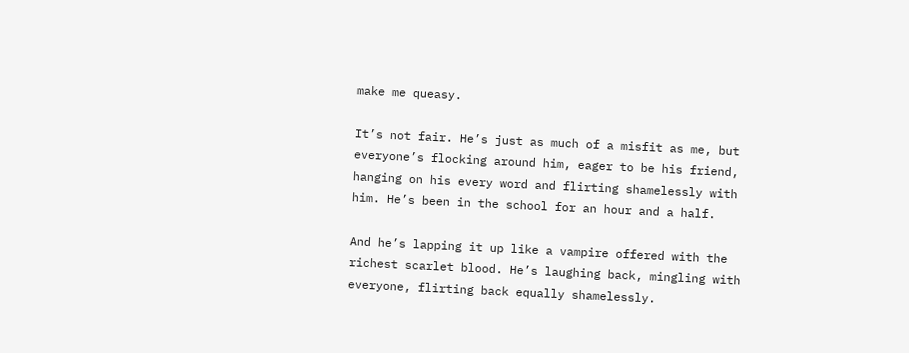make me queasy.

It’s not fair. He’s just as much of a misfit as me, but everyone’s flocking around him, eager to be his friend, hanging on his every word and flirting shamelessly with him. He’s been in the school for an hour and a half.

And he’s lapping it up like a vampire offered with the richest scarlet blood. He’s laughing back, mingling with everyone, flirting back equally shamelessly.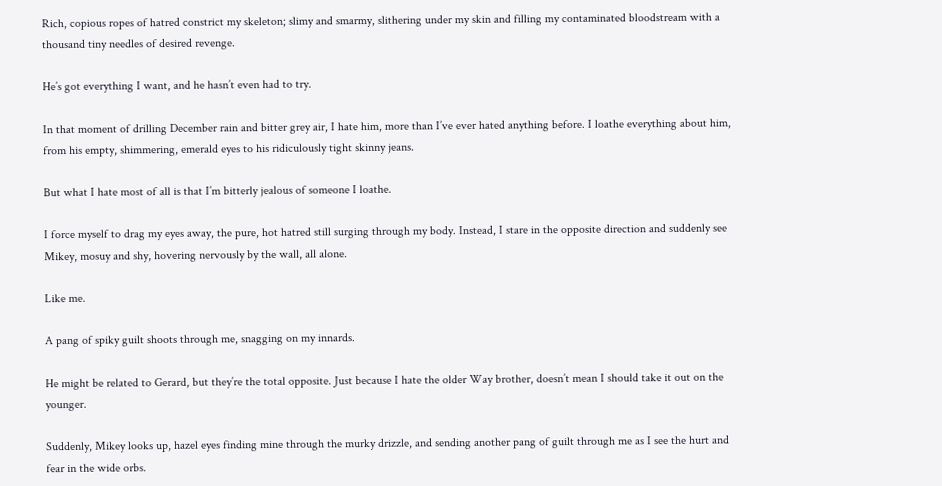Rich, copious ropes of hatred constrict my skeleton; slimy and smarmy, slithering under my skin and filling my contaminated bloodstream with a thousand tiny needles of desired revenge.

He’s got everything I want, and he hasn’t even had to try.

In that moment of drilling December rain and bitter grey air, I hate him, more than I’ve ever hated anything before. I loathe everything about him, from his empty, shimmering, emerald eyes to his ridiculously tight skinny jeans.

But what I hate most of all is that I’m bitterly jealous of someone I loathe.

I force myself to drag my eyes away, the pure, hot hatred still surging through my body. Instead, I stare in the opposite direction and suddenly see Mikey, mosuy and shy, hovering nervously by the wall, all alone.

Like me.

A pang of spiky guilt shoots through me, snagging on my innards.

He might be related to Gerard, but they’re the total opposite. Just because I hate the older Way brother, doesn’t mean I should take it out on the younger.

Suddenly, Mikey looks up, hazel eyes finding mine through the murky drizzle, and sending another pang of guilt through me as I see the hurt and fear in the wide orbs.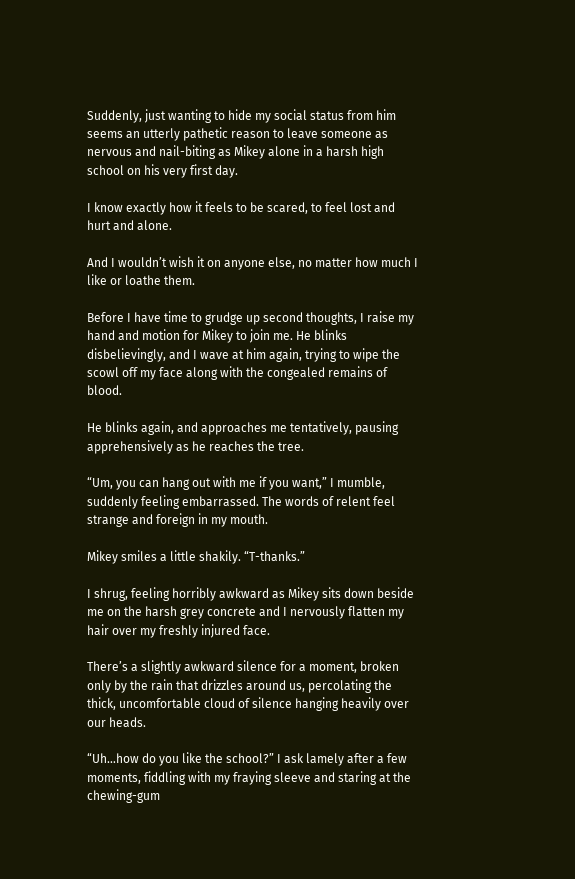Suddenly, just wanting to hide my social status from him seems an utterly pathetic reason to leave someone as nervous and nail-biting as Mikey alone in a harsh high school on his very first day.

I know exactly how it feels to be scared, to feel lost and hurt and alone.

And I wouldn’t wish it on anyone else, no matter how much I like or loathe them.

Before I have time to grudge up second thoughts, I raise my hand and motion for Mikey to join me. He blinks disbelievingly, and I wave at him again, trying to wipe the scowl off my face along with the congealed remains of blood.

He blinks again, and approaches me tentatively, pausing apprehensively as he reaches the tree.

“Um, you can hang out with me if you want,” I mumble, suddenly feeling embarrassed. The words of relent feel strange and foreign in my mouth.

Mikey smiles a little shakily. “T-thanks.”

I shrug, feeling horribly awkward as Mikey sits down beside me on the harsh grey concrete and I nervously flatten my hair over my freshly injured face.

There’s a slightly awkward silence for a moment, broken only by the rain that drizzles around us, percolating the thick, uncomfortable cloud of silence hanging heavily over our heads.

“Uh…how do you like the school?” I ask lamely after a few moments, fiddling with my fraying sleeve and staring at the chewing-gum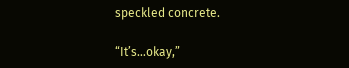speckled concrete.

“It’s…okay,”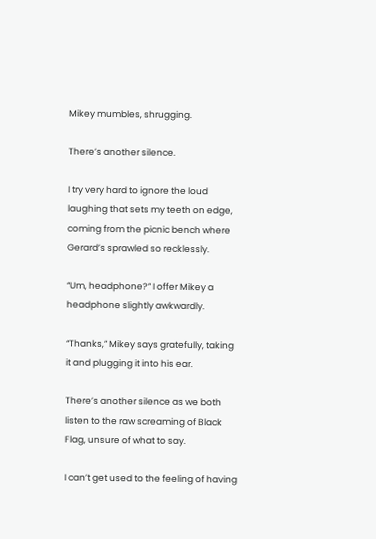Mikey mumbles, shrugging.

There’s another silence.

I try very hard to ignore the loud laughing that sets my teeth on edge, coming from the picnic bench where Gerard’s sprawled so recklessly.

“Um, headphone?” I offer Mikey a headphone slightly awkwardly.

“Thanks,” Mikey says gratefully, taking it and plugging it into his ear.

There’s another silence as we both listen to the raw screaming of Black Flag, unsure of what to say.

I can’t get used to the feeling of having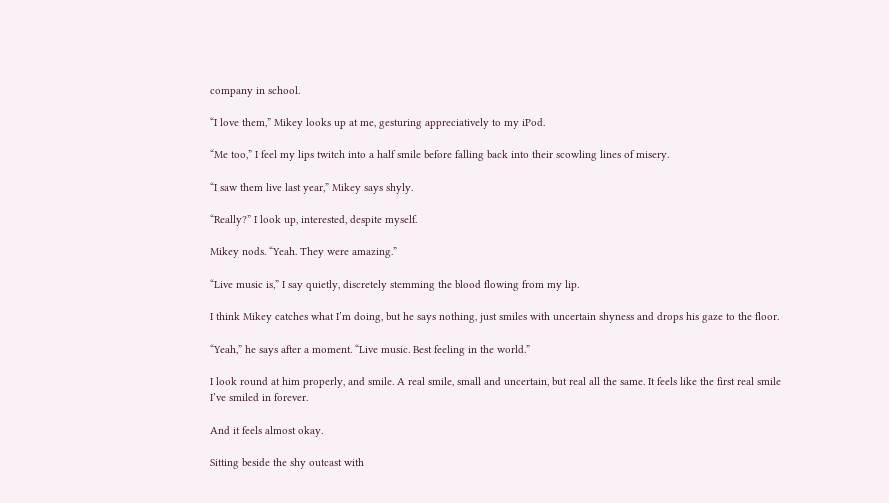company in school.

“I love them,” Mikey looks up at me, gesturing appreciatively to my iPod.

“Me too,” I feel my lips twitch into a half smile before falling back into their scowling lines of misery.

“I saw them live last year,” Mikey says shyly.

“Really?” I look up, interested, despite myself.

Mikey nods. “Yeah. They were amazing.”

“Live music is,” I say quietly, discretely stemming the blood flowing from my lip.

I think Mikey catches what I’m doing, but he says nothing, just smiles with uncertain shyness and drops his gaze to the floor.

“Yeah,” he says after a moment. “Live music. Best feeling in the world.”

I look round at him properly, and smile. A real smile, small and uncertain, but real all the same. It feels like the first real smile I’ve smiled in forever.

And it feels almost okay.

Sitting beside the shy outcast with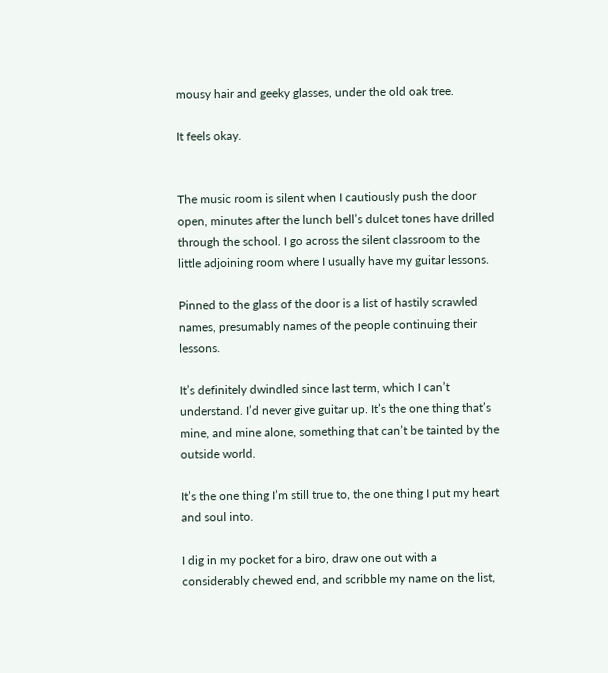mousy hair and geeky glasses, under the old oak tree.

It feels okay.


The music room is silent when I cautiously push the door open, minutes after the lunch bell’s dulcet tones have drilled through the school. I go across the silent classroom to the little adjoining room where I usually have my guitar lessons.

Pinned to the glass of the door is a list of hastily scrawled names, presumably names of the people continuing their lessons.

It’s definitely dwindled since last term, which I can’t understand. I’d never give guitar up. It’s the one thing that’s mine, and mine alone, something that can’t be tainted by the outside world.

It’s the one thing I’m still true to, the one thing I put my heart and soul into.

I dig in my pocket for a biro, draw one out with a considerably chewed end, and scribble my name on the list,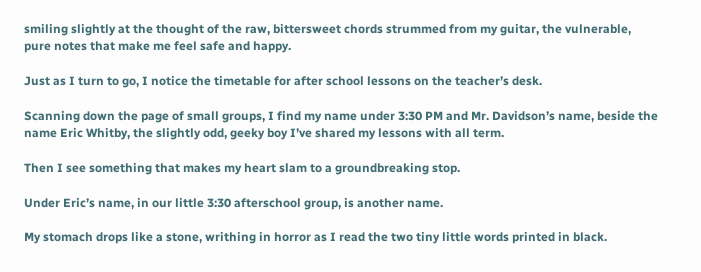smiling slightly at the thought of the raw, bittersweet chords strummed from my guitar, the vulnerable, pure notes that make me feel safe and happy.

Just as I turn to go, I notice the timetable for after school lessons on the teacher’s desk.

Scanning down the page of small groups, I find my name under 3:30 PM and Mr. Davidson’s name, beside the name Eric Whitby, the slightly odd, geeky boy I’ve shared my lessons with all term.

Then I see something that makes my heart slam to a groundbreaking stop.

Under Eric’s name, in our little 3:30 afterschool group, is another name.

My stomach drops like a stone, writhing in horror as I read the two tiny little words printed in black.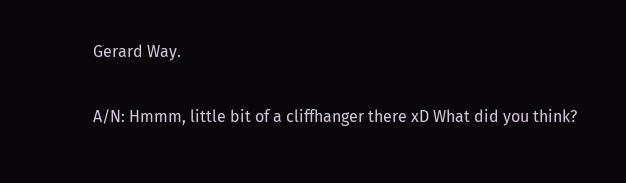Gerard Way.

A/N: Hmmm, little bit of a cliffhanger there xD What did you think?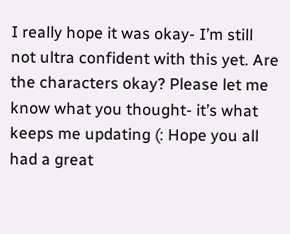I really hope it was okay- I’m still not ultra confident with this yet. Are the characters okay? Please let me know what you thought- it’s what keeps me updating (: Hope you all had a great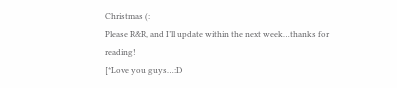Christmas (:
Please R&R, and I’ll update within the next week…thanks for reading!
[*Love you guys…:D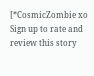[*CosmicZombie xo
Sign up to rate and review this story